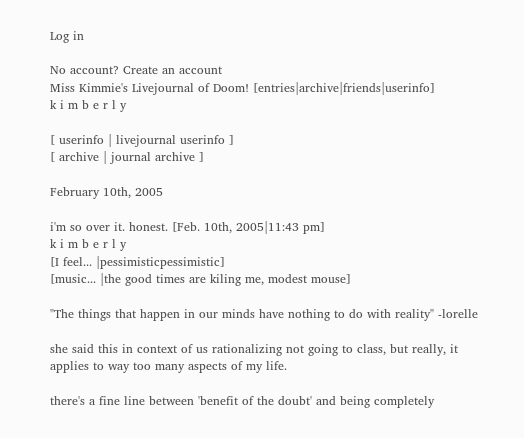Log in

No account? Create an account
Miss Kimmie's Livejournal of Doom! [entries|archive|friends|userinfo]
k i m b e r l y

[ userinfo | livejournal userinfo ]
[ archive | journal archive ]

February 10th, 2005

i'm so over it. honest. [Feb. 10th, 2005|11:43 pm]
k i m b e r l y
[I feel... |pessimisticpessimistic]
[music... |the good times are kiling me, modest mouse]

"The things that happen in our minds have nothing to do with reality" -lorelle

she said this in context of us rationalizing not going to class, but really, it applies to way too many aspects of my life.

there's a fine line between 'benefit of the doubt' and being completely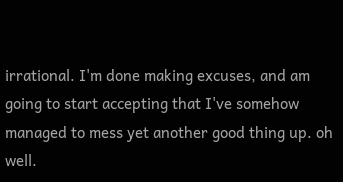irrational. I'm done making excuses, and am going to start accepting that I've somehow managed to mess yet another good thing up. oh well.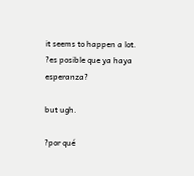it seems to happen a lot. ?es posible que ya haya esperanza?

but ugh.

?por qué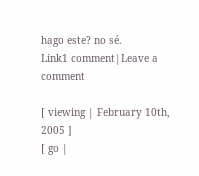hago este? no sé.
Link1 comment|Leave a comment

[ viewing | February 10th, 2005 ]
[ go |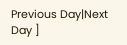Previous Day|Next Day ]